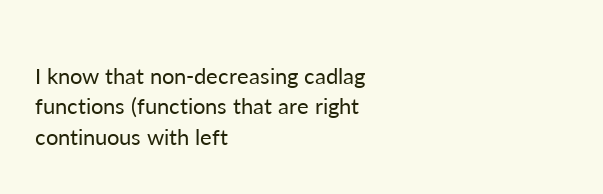I know that non-decreasing cadlag functions (functions that are right continuous with left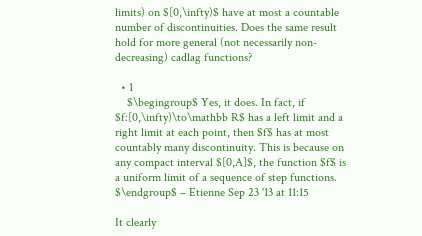limits) on $[0,\infty)$ have at most a countable number of discontinuities. Does the same result hold for more general (not necessarily non-decreasing) cadlag functions?

  • 1
    $\begingroup$ Yes, it does. In fact, if $f:[0,\infty)\to\mathbb R$ has a left limit and a right limit at each point, then $f$ has at most countably many discontinuity. This is because on any compact interval $[0,A]$, the function $f$ is a uniform limit of a sequence of step functions. $\endgroup$ – Etienne Sep 23 '13 at 11:15

It clearly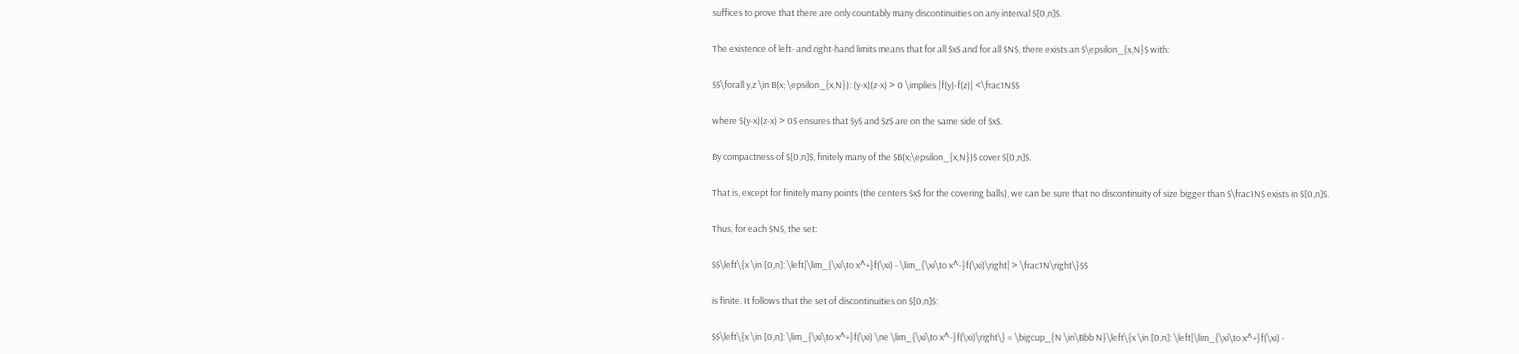suffices to prove that there are only countably many discontinuities on any interval $[0,n]$.

The existence of left- and right-hand limits means that for all $x$ and for all $N$, there exists an $\epsilon_{x,N}$ with:

$$\forall y,z \in B(x; \epsilon_{x,N}): (y-x)(z-x) > 0 \implies |f(y)-f(z)| <\frac1N$$

where $(y-x)(z-x) > 0$ ensures that $y$ and $z$ are on the same side of $x$.

By compactness of $[0,n]$, finitely many of the $B(x;\epsilon_{x,N})$ cover $[0,n]$.

That is, except for finitely many points (the centers $x$ for the covering balls), we can be sure that no discontinuity of size bigger than $\frac1N$ exists in $[0,n]$.

Thus, for each $N$, the set:

$$\left\{x \in [0,n]: \left|\lim_{\xi\to x^+}f(\xi) - \lim_{\xi\to x^-}f(\xi)\right| > \frac1N\right\}$$

is finite. It follows that the set of discontinuities on $[0,n]$:

$$\left\{x \in [0,n]: \lim_{\xi\to x^+}f(\xi) \ne \lim_{\xi\to x^-}f(\xi)\right\} = \bigcup_{N \in\Bbb N}\left\{x \in [0,n]: \left|\lim_{\xi\to x^+}f(\xi) -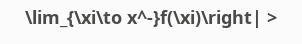\lim_{\xi\to x^-}f(\xi)\right| >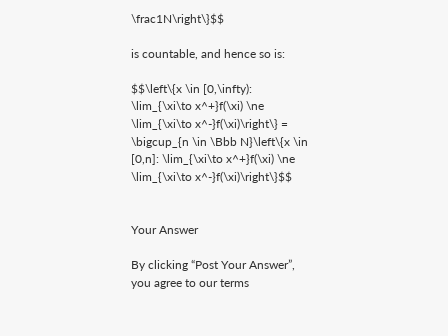\frac1N\right\}$$

is countable, and hence so is:

$$\left\{x \in [0,\infty): \lim_{\xi\to x^+}f(\xi) \ne \lim_{\xi\to x^-}f(\xi)\right\} = \bigcup_{n \in \Bbb N}\left\{x \in [0,n]: \lim_{\xi\to x^+}f(\xi) \ne \lim_{\xi\to x^-}f(\xi)\right\}$$


Your Answer

By clicking “Post Your Answer”, you agree to our terms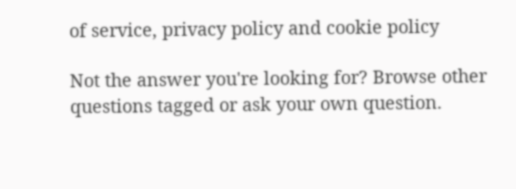of service, privacy policy and cookie policy

Not the answer you're looking for? Browse other questions tagged or ask your own question.